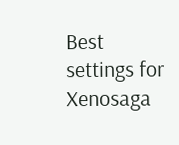Best settings for Xenosaga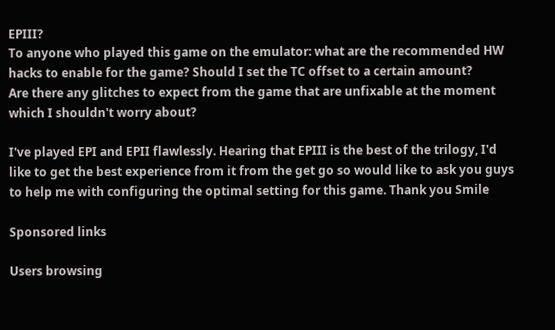EPIII?
To anyone who played this game on the emulator: what are the recommended HW hacks to enable for the game? Should I set the TC offset to a certain amount?
Are there any glitches to expect from the game that are unfixable at the moment which I shouldn't worry about?

I've played EPI and EPII flawlessly. Hearing that EPIII is the best of the trilogy, I'd like to get the best experience from it from the get go so would like to ask you guys to help me with configuring the optimal setting for this game. Thank you Smile

Sponsored links

Users browsing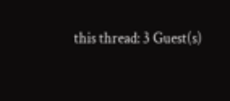this thread: 3 Guest(s)